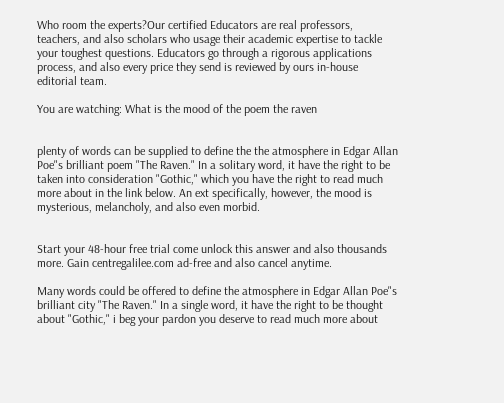Who room the experts?Our certified Educators are real professors, teachers, and also scholars who usage their academic expertise to tackle your toughest questions. Educators go through a rigorous applications process, and also every price they send is reviewed by ours in-house editorial team.

You are watching: What is the mood of the poem the raven


plenty of words can be supplied to define the the atmosphere in Edgar Allan Poe"s brilliant poem "The Raven." In a solitary word, it have the right to be taken into consideration "Gothic," which you have the right to read much more about in the link below. An ext specifically, however, the mood is mysterious, melancholy, and also even morbid.


Start your 48-hour free trial come unlock this answer and also thousands more. Gain centregalilee.com ad-free and also cancel anytime.

Many words could be offered to define the atmosphere in Edgar Allan Poe"s brilliant city "The Raven." In a single word, it have the right to be thought about "Gothic," i beg your pardon you deserve to read much more about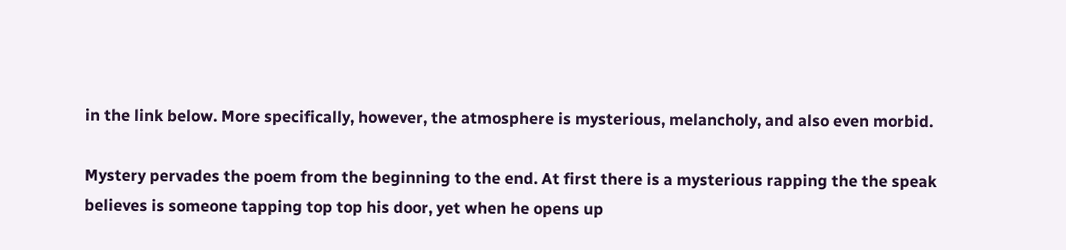in the link below. More specifically, however, the atmosphere is mysterious, melancholy, and also even morbid.

Mystery pervades the poem from the beginning to the end. At first there is a mysterious rapping the the speak believes is someone tapping top top his door, yet when he opens up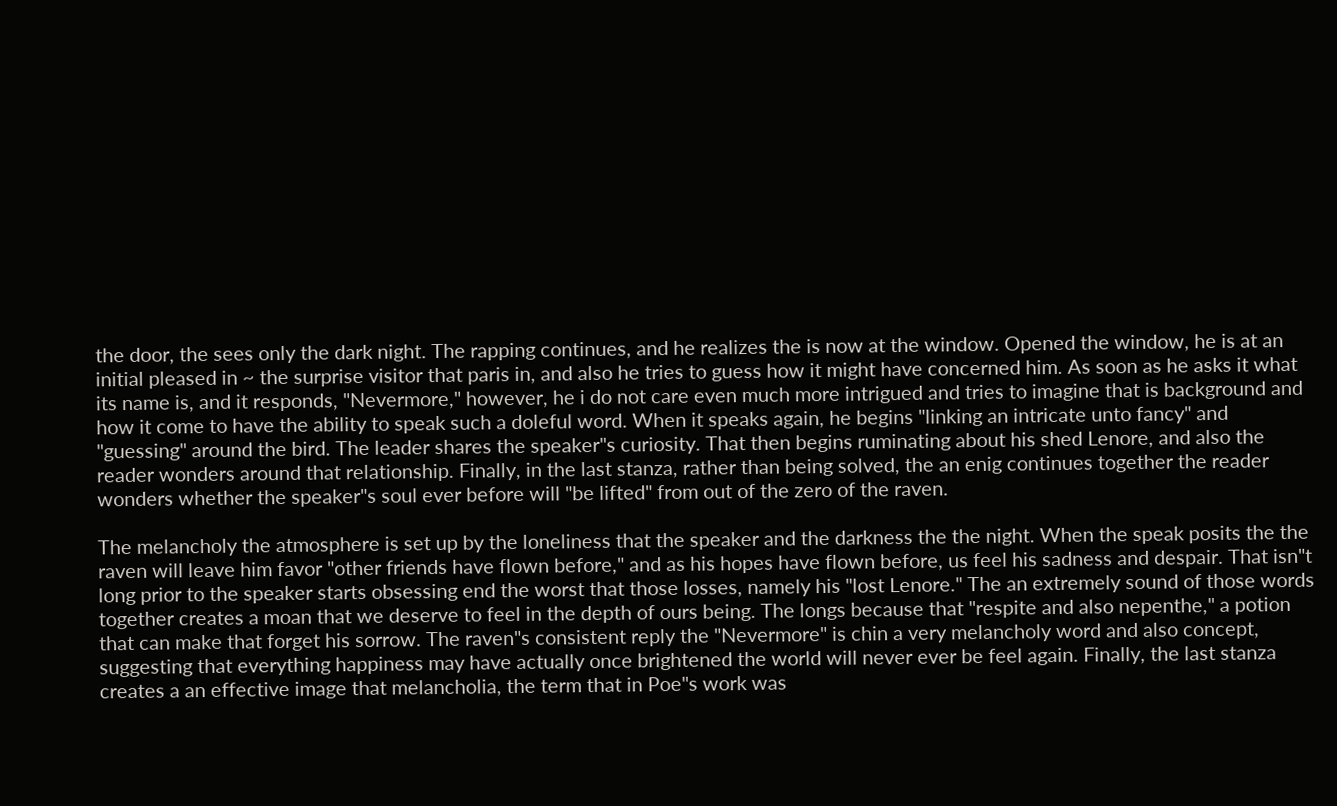the door, the sees only the dark night. The rapping continues, and he realizes the is now at the window. Opened the window, he is at an initial pleased in ~ the surprise visitor that paris in, and also he tries to guess how it might have concerned him. As soon as he asks it what its name is, and it responds, "Nevermore," however, he i do not care even much more intrigued and tries to imagine that is background and how it come to have the ability to speak such a doleful word. When it speaks again, he begins "linking an intricate unto fancy" and "guessing" around the bird. The leader shares the speaker"s curiosity. That then begins ruminating about his shed Lenore, and also the reader wonders around that relationship. Finally, in the last stanza, rather than being solved, the an enig continues together the reader wonders whether the speaker"s soul ever before will "be lifted" from out of the zero of the raven.

The melancholy the atmosphere is set up by the loneliness that the speaker and the darkness the the night. When the speak posits the the raven will leave him favor "other friends have flown before," and as his hopes have flown before, us feel his sadness and despair. That isn"t long prior to the speaker starts obsessing end the worst that those losses, namely his "lost Lenore." The an extremely sound of those words together creates a moan that we deserve to feel in the depth of ours being. The longs because that "respite and also nepenthe," a potion that can make that forget his sorrow. The raven"s consistent reply the "Nevermore" is chin a very melancholy word and also concept, suggesting that everything happiness may have actually once brightened the world will never ever be feel again. Finally, the last stanza creates a an effective image that melancholia, the term that in Poe"s work was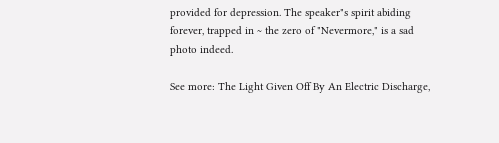provided for depression. The speaker"s spirit abiding forever, trapped in ~ the zero of "Nevermore," is a sad photo indeed.

See more: The Light Given Off By An Electric Discharge,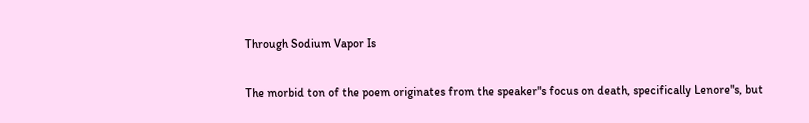Through Sodium Vapor Is

The morbid ton of the poem originates from the speaker"s focus on death, specifically Lenore"s, but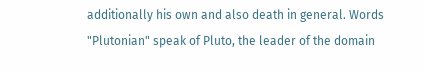additionally his own and also death in general. Words "Plutonian" speak of Pluto, the leader of the domain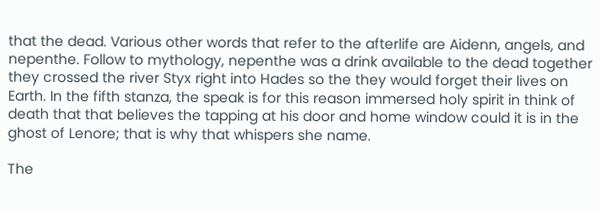that the dead. Various other words that refer to the afterlife are Aidenn, angels, and nepenthe. Follow to mythology, nepenthe was a drink available to the dead together they crossed the river Styx right into Hades so the they would forget their lives on Earth. In the fifth stanza, the speak is for this reason immersed holy spirit in think of death that that believes the tapping at his door and home window could it is in the ghost of Lenore; that is why that whispers she name.

The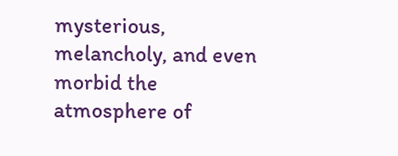mysterious, melancholy, and even morbid the atmosphere of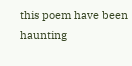this poem have been haunting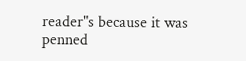reader"s because it was penned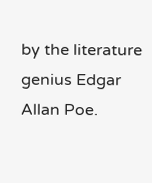by the literature genius Edgar Allan Poe.